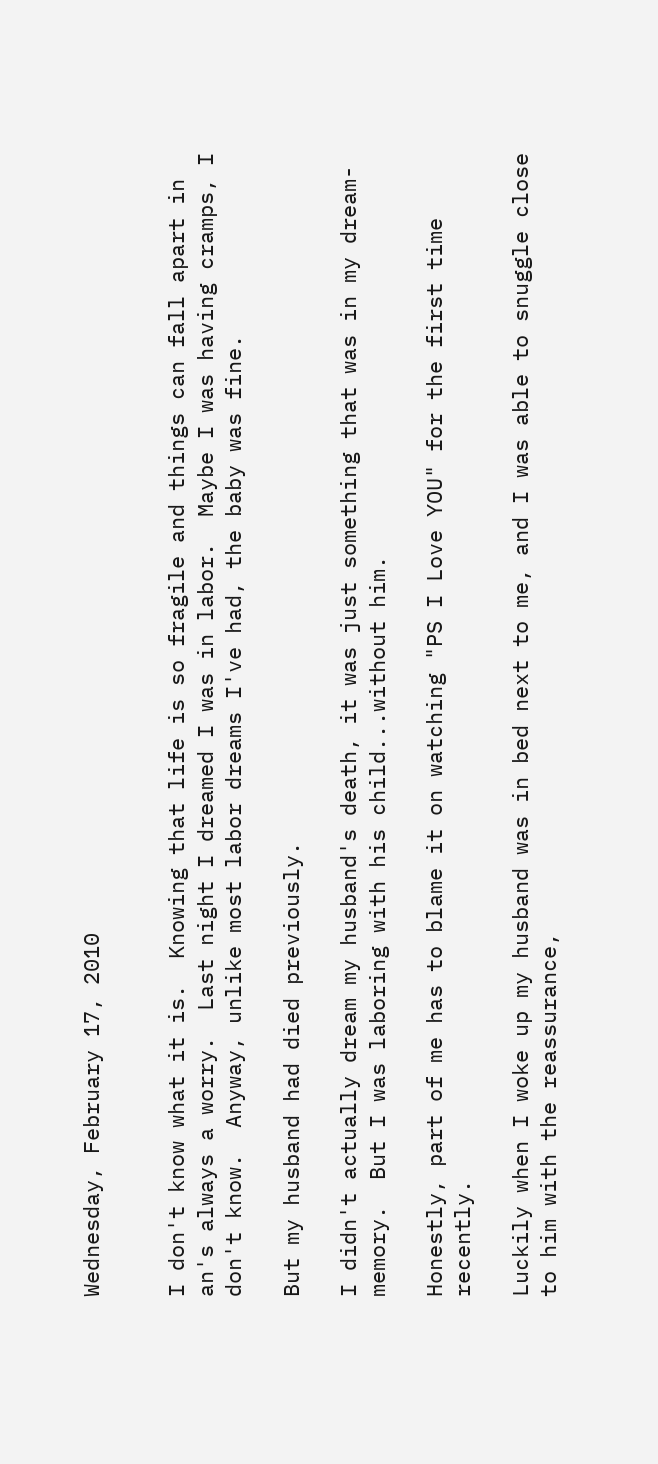Wednesday, February 17, 2010


I don't know what it is.  Knowing that life is so fragile and things can fall apart in an's always a worry.  Last night I dreamed I was in labor.  Maybe I was having cramps, I don't know.  Anyway, unlike most labor dreams I've had, the baby was fine.

But my husband had died previously.

I didn't actually dream my husband's death, it was just something that was in my dream-memory.  But I was laboring with his child...without him.

Honestly, part of me has to blame it on watching "PS I Love YOU" for the first time recently.

Luckily when I woke up my husband was in bed next to me, and I was able to snuggle close to him with the reassurance,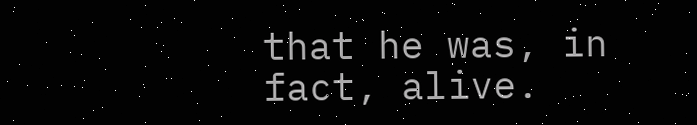that he was, in fact, alive.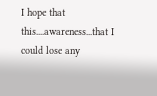I hope that this....awareness...that I could lose any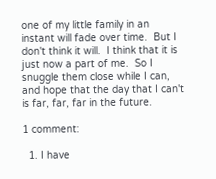one of my little family in an instant will fade over time.  But I don't think it will.  I think that it is just now a part of me.  So I snuggle them close while I can, and hope that the day that I can't is far, far, far in the future.

1 comment:

  1. I have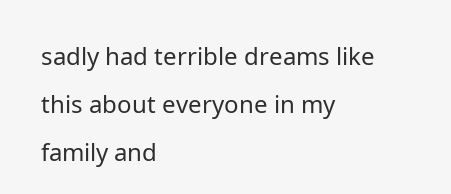sadly had terrible dreams like this about everyone in my family and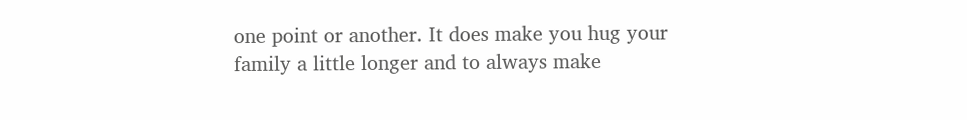one point or another. It does make you hug your family a little longer and to always make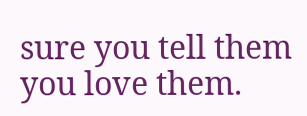sure you tell them you love them.